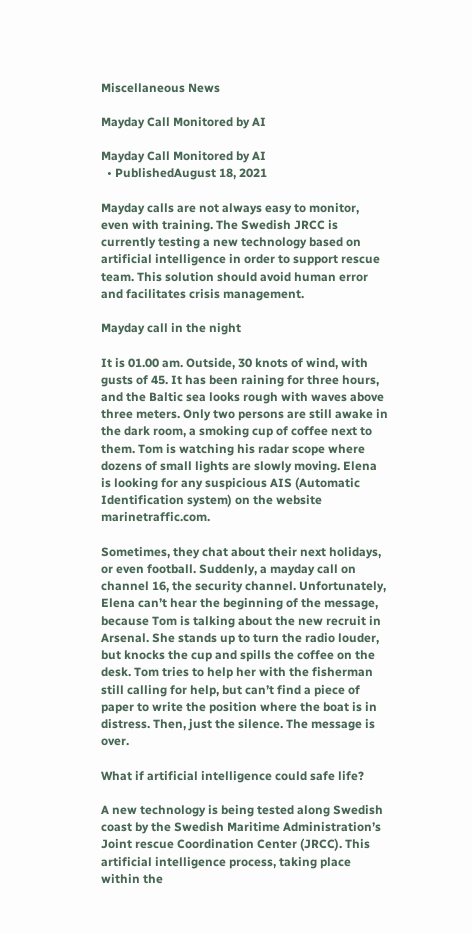Miscellaneous News

Mayday Call Monitored by AI

Mayday Call Monitored by AI
  • PublishedAugust 18, 2021

Mayday calls are not always easy to monitor, even with training. The Swedish JRCC is currently testing a new technology based on artificial intelligence in order to support rescue team. This solution should avoid human error and facilitates crisis management.

Mayday call in the night

It is 01.00 am. Outside, 30 knots of wind, with gusts of 45. It has been raining for three hours, and the Baltic sea looks rough with waves above three meters. Only two persons are still awake in the dark room, a smoking cup of coffee next to them. Tom is watching his radar scope where dozens of small lights are slowly moving. Elena is looking for any suspicious AIS (Automatic Identification system) on the website marinetraffic.com.

Sometimes, they chat about their next holidays, or even football. Suddenly, a mayday call on channel 16, the security channel. Unfortunately, Elena can’t hear the beginning of the message, because Tom is talking about the new recruit in Arsenal. She stands up to turn the radio louder, but knocks the cup and spills the coffee on the desk. Tom tries to help her with the fisherman still calling for help, but can’t find a piece of paper to write the position where the boat is in distress. Then, just the silence. The message is over.

What if artificial intelligence could safe life?

A new technology is being tested along Swedish coast by the Swedish Maritime Administration’s Joint rescue Coordination Center (JRCC). This artificial intelligence process, taking place within the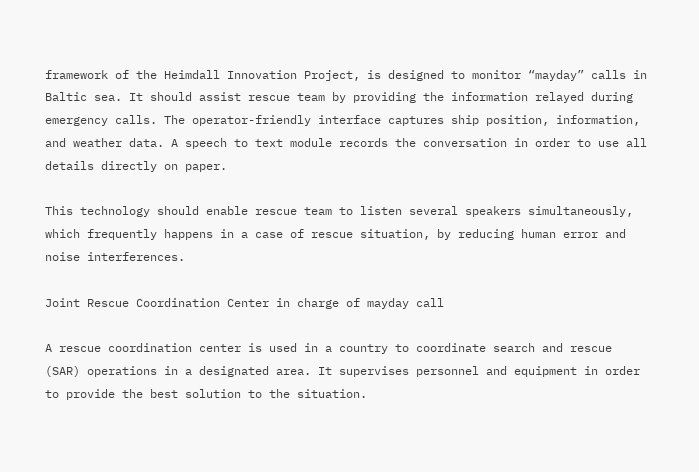framework of the Heimdall Innovation Project, is designed to monitor “mayday” calls in Baltic sea. It should assist rescue team by providing the information relayed during emergency calls. The operator-friendly interface captures ship position, information, and weather data. A speech to text module records the conversation in order to use all details directly on paper.

This technology should enable rescue team to listen several speakers simultaneously, which frequently happens in a case of rescue situation, by reducing human error and noise interferences.

Joint Rescue Coordination Center in charge of mayday call

A rescue coordination center is used in a country to coordinate search and rescue (SAR) operations in a designated area. It supervises personnel and equipment in order to provide the best solution to the situation.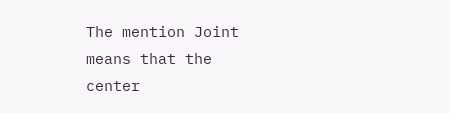The mention Joint means that the center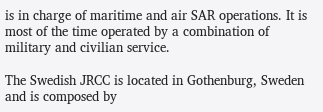is in charge of maritime and air SAR operations. It is most of the time operated by a combination of military and civilian service.

The Swedish JRCC is located in Gothenburg, Sweden and is composed by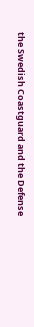the Swedish Coastguard and the Defense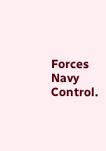Forces Navy Control.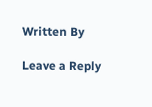Written By

Leave a Reply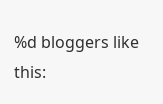%d bloggers like this: